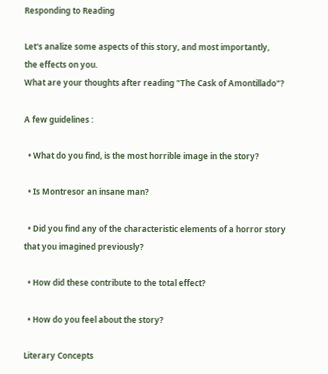Responding to Reading

Let's analize some aspects of this story, and most importantly,
the effects on you.
What are your thoughts after reading "The Cask of Amontillado"?

A few guidelines :

  • What do you find, is the most horrible image in the story?

  • Is Montresor an insane man?

  • Did you find any of the characteristic elements of a horror story that you imagined previously?

  • How did these contribute to the total effect?

  • How do you feel about the story?

Literary Concepts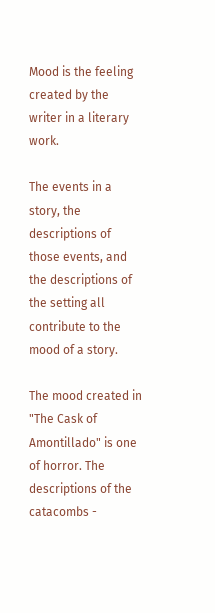Mood is the feeling created by the writer in a literary work.

The events in a story, the descriptions of those events, and the descriptions of the setting all contribute to the mood of a story.

The mood created in "The Cask of Amontillado" is one of horror. The descriptions of the catacombs -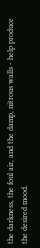the darkness, the foul air, and the damp, nitrous walls - help produce the desired mood.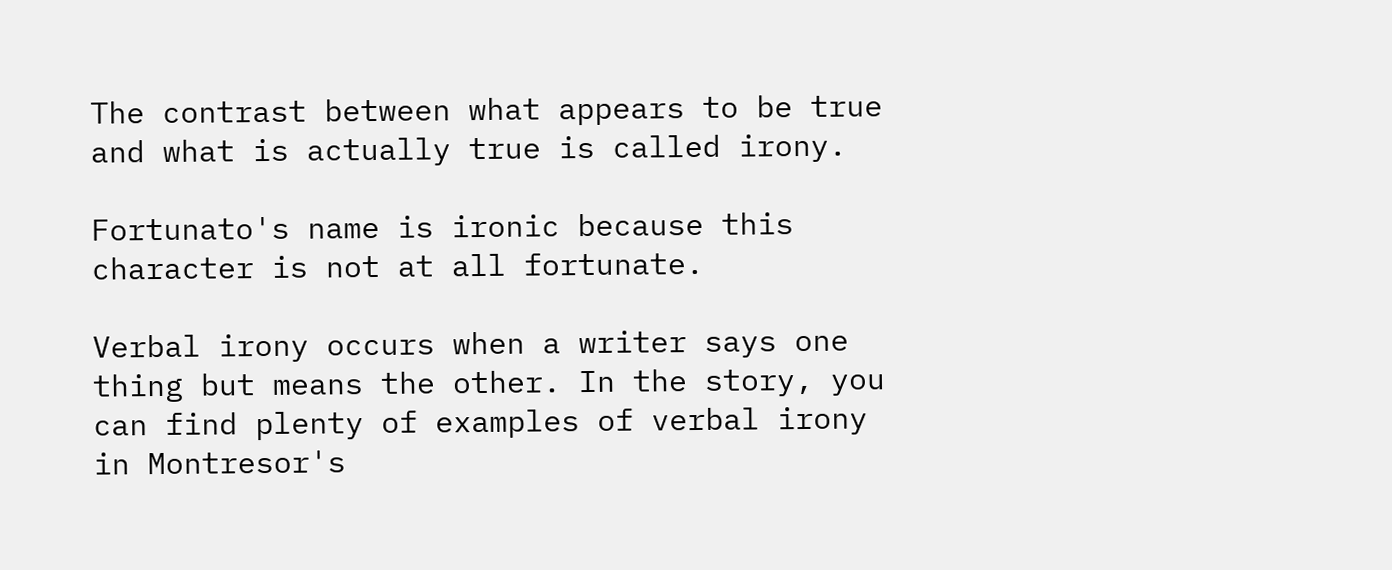The contrast between what appears to be true and what is actually true is called irony.

Fortunato's name is ironic because this character is not at all fortunate.

Verbal irony occurs when a writer says one thing but means the other. In the story, you can find plenty of examples of verbal irony in Montresor's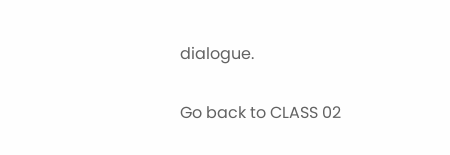dialogue.

Go back to CLASS 02